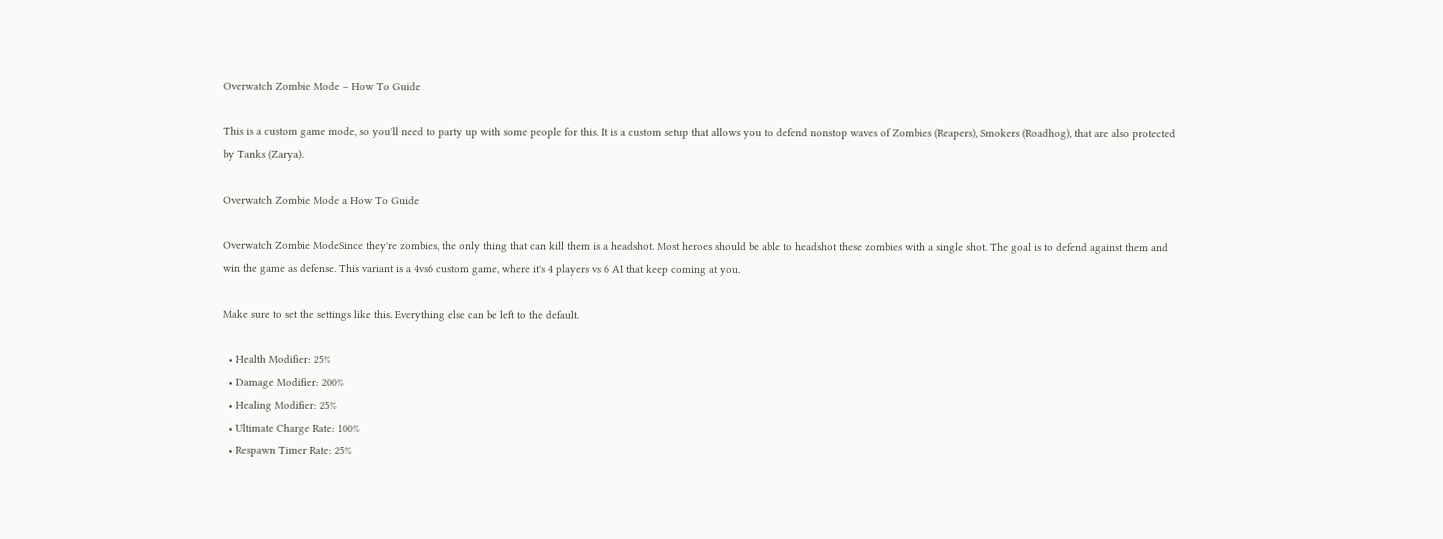Overwatch Zombie Mode – How To Guide

This is a custom game mode, so you'll need to party up with some people for this. It is a custom setup that allows you to defend nonstop waves of Zombies (Reapers), Smokers (Roadhog), that are also protected by Tanks (Zarya).

Overwatch Zombie Mode a How To Guide

Overwatch Zombie ModeSince they're zombies, the only thing that can kill them is a headshot. Most heroes should be able to headshot these zombies with a single shot. The goal is to defend against them and win the game as defense. This variant is a 4vs6 custom game, where it's 4 players vs 6 AI that keep coming at you.

Make sure to set the settings like this. Everything else can be left to the default.

  • Health Modifier: 25%
  • Damage Modifier: 200%
  • Healing Modifier: 25%
  • Ultimate Charge Rate: 100%
  • Respawn Timer Rate: 25%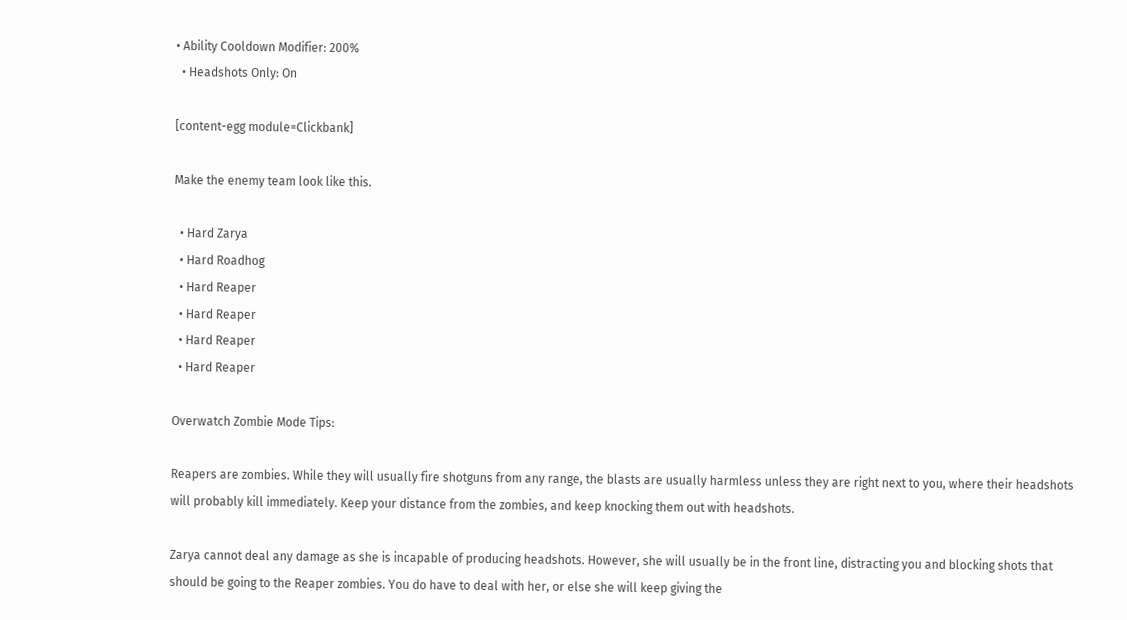• Ability Cooldown Modifier: 200%
  • Headshots Only: On

[content-egg module=Clickbank]

Make the enemy team look like this.

  • Hard Zarya
  • Hard Roadhog
  • Hard Reaper
  • Hard Reaper
  • Hard Reaper
  • Hard Reaper

Overwatch Zombie Mode Tips:

Reapers are zombies. While they will usually fire shotguns from any range, the blasts are usually harmless unless they are right next to you, where their headshots will probably kill immediately. Keep your distance from the zombies, and keep knocking them out with headshots.

Zarya cannot deal any damage as she is incapable of producing headshots. However, she will usually be in the front line, distracting you and blocking shots that should be going to the Reaper zombies. You do have to deal with her, or else she will keep giving the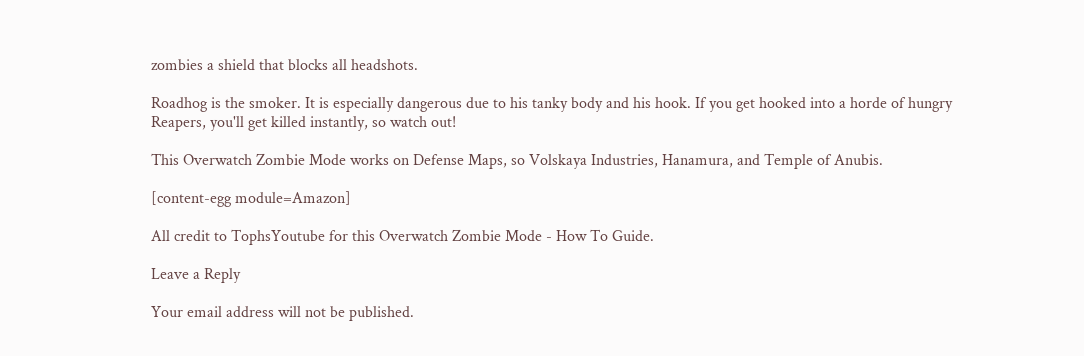zombies a shield that blocks all headshots.

Roadhog is the smoker. It is especially dangerous due to his tanky body and his hook. If you get hooked into a horde of hungry Reapers, you'll get killed instantly, so watch out!

This Overwatch Zombie Mode works on Defense Maps, so Volskaya Industries, Hanamura, and Temple of Anubis.

[content-egg module=Amazon]

All credit to TophsYoutube for this Overwatch Zombie Mode - How To Guide.

Leave a Reply

Your email address will not be published.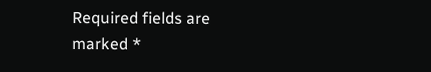Required fields are marked *